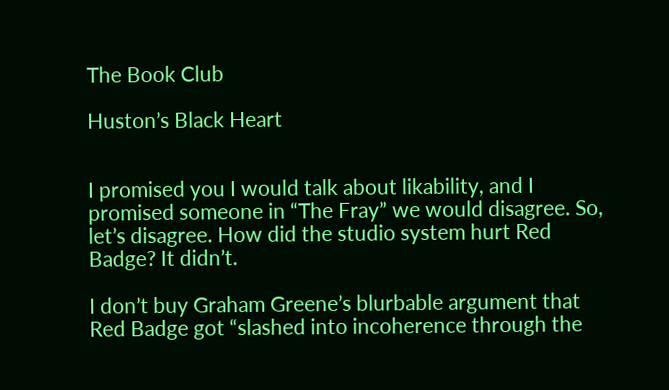The Book Club

Huston’s Black Heart


I promised you I would talk about likability, and I promised someone in “The Fray” we would disagree. So, let’s disagree. How did the studio system hurt Red Badge? It didn’t.

I don’t buy Graham Greene’s blurbable argument that Red Badge got “slashed into incoherence through the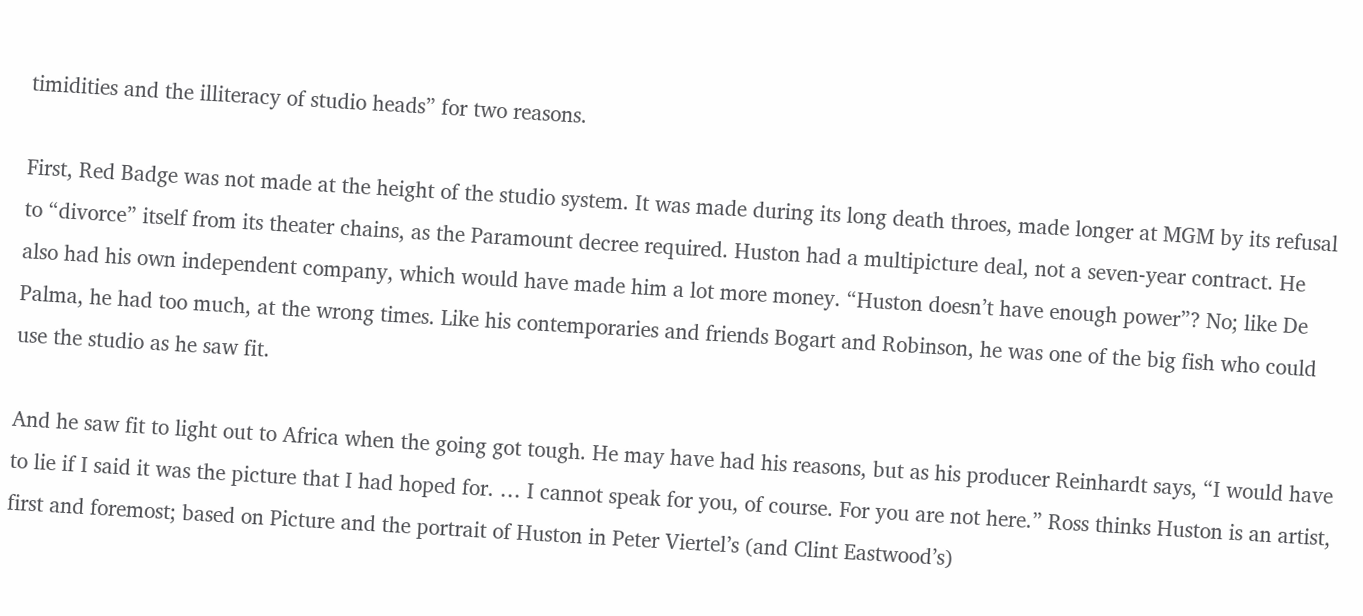timidities and the illiteracy of studio heads” for two reasons.

First, Red Badge was not made at the height of the studio system. It was made during its long death throes, made longer at MGM by its refusal to “divorce” itself from its theater chains, as the Paramount decree required. Huston had a multipicture deal, not a seven-year contract. He also had his own independent company, which would have made him a lot more money. “Huston doesn’t have enough power”? No; like De Palma, he had too much, at the wrong times. Like his contemporaries and friends Bogart and Robinson, he was one of the big fish who could use the studio as he saw fit.

And he saw fit to light out to Africa when the going got tough. He may have had his reasons, but as his producer Reinhardt says, “I would have to lie if I said it was the picture that I had hoped for. … I cannot speak for you, of course. For you are not here.” Ross thinks Huston is an artist, first and foremost; based on Picture and the portrait of Huston in Peter Viertel’s (and Clint Eastwood’s)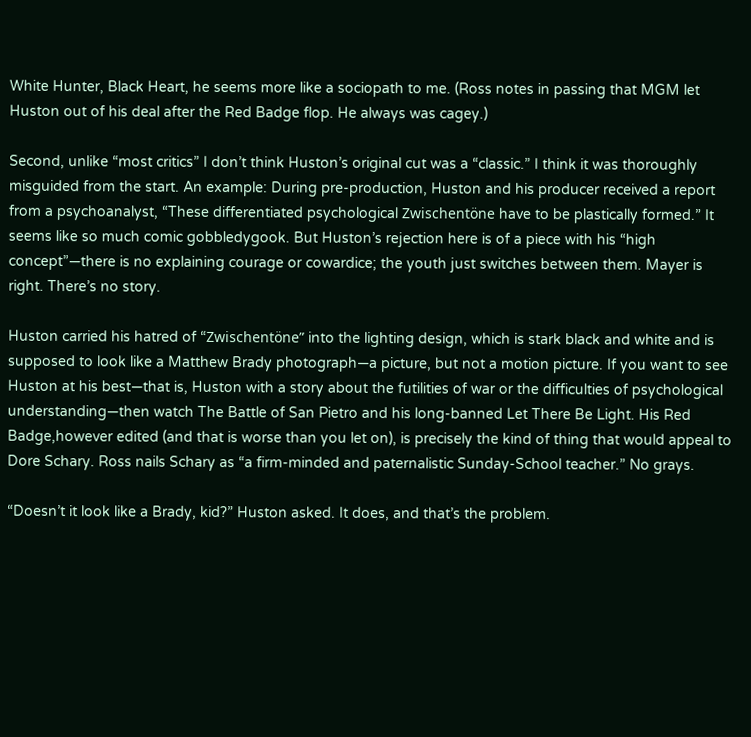White Hunter, Black Heart, he seems more like a sociopath to me. (Ross notes in passing that MGM let Huston out of his deal after the Red Badge flop. He always was cagey.)

Second, unlike “most critics” I don’t think Huston’s original cut was a “classic.” I think it was thoroughly misguided from the start. An example: During pre-production, Huston and his producer received a report from a psychoanalyst, “These differentiated psychological Zwischentöne have to be plastically formed.” It seems like so much comic gobbledygook. But Huston’s rejection here is of a piece with his “high concept”—there is no explaining courage or cowardice; the youth just switches between them. Mayer is right. There’s no story.

Huston carried his hatred of “Zwischentöne” into the lighting design, which is stark black and white and is supposed to look like a Matthew Brady photograph—a picture, but not a motion picture. If you want to see Huston at his best—that is, Huston with a story about the futilities of war or the difficulties of psychological understanding—then watch The Battle of San Pietro and his long-banned Let There Be Light. His Red Badge,however edited (and that is worse than you let on), is precisely the kind of thing that would appeal to Dore Schary. Ross nails Schary as “a firm-minded and paternalistic Sunday-School teacher.” No grays.

“Doesn’t it look like a Brady, kid?” Huston asked. It does, and that’s the problem.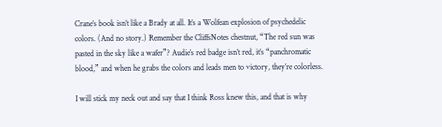Crane’s book isn’t like a Brady at all. It’s a Wolfean explosion of psychedelic colors. (And no story.) Remember the CliffsNotes chestnut, “The red sun was pasted in the sky like a wafer”? Audie’s red badge isn’t red, it’s “panchromatic blood,” and when he grabs the colors and leads men to victory, they’re colorless.

I will stick my neck out and say that I think Ross knew this, and that is why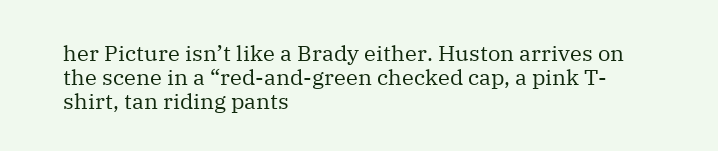her Picture isn’t like a Brady either. Huston arrives on the scene in a “red-and-green checked cap, a pink T-shirt, tan riding pants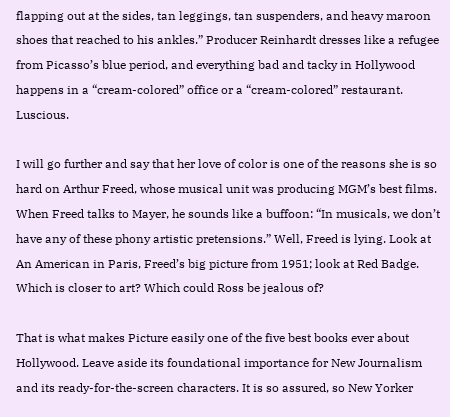flapping out at the sides, tan leggings, tan suspenders, and heavy maroon shoes that reached to his ankles.” Producer Reinhardt dresses like a refugee from Picasso’s blue period, and everything bad and tacky in Hollywood happens in a “cream-colored” office or a “cream-colored” restaurant. Luscious.

I will go further and say that her love of color is one of the reasons she is so hard on Arthur Freed, whose musical unit was producing MGM’s best films. When Freed talks to Mayer, he sounds like a buffoon: “In musicals, we don’t have any of these phony artistic pretensions.” Well, Freed is lying. Look at An American in Paris, Freed’s big picture from 1951; look at Red Badge. Which is closer to art? Which could Ross be jealous of?

That is what makes Picture easily one of the five best books ever about Hollywood. Leave aside its foundational importance for New Journalism and its ready-for-the-screen characters. It is so assured, so New Yorker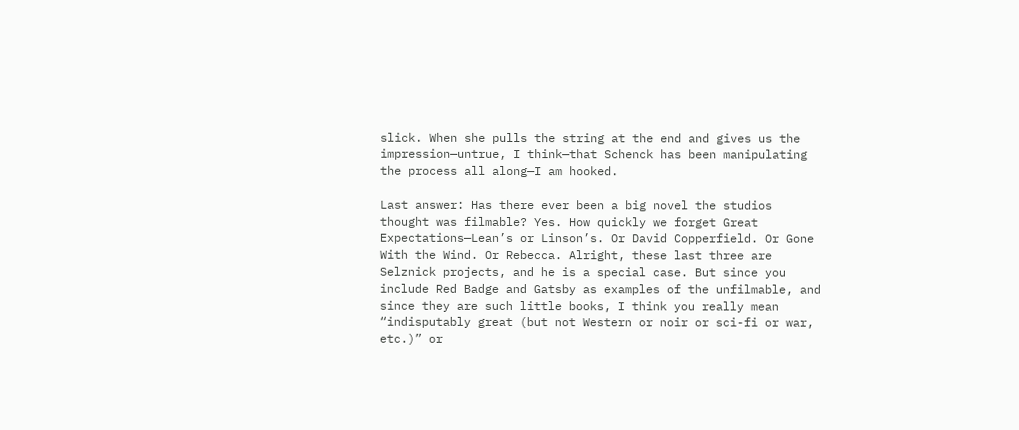slick. When she pulls the string at the end and gives us the impression—untrue, I think—that Schenck has been manipulating the process all along—I am hooked.

Last answer: Has there ever been a big novel the studios thought was filmable? Yes. How quickly we forget Great Expectations—Lean’s or Linson’s. Or David Copperfield. Or Gone With the Wind. Or Rebecca. Alright, these last three are Selznick projects, and he is a special case. But since you include Red Badge and Gatsby as examples of the unfilmable, and since they are such little books, I think you really mean “indisputably great (but not Western or noir or sci-fi or war, etc.)” or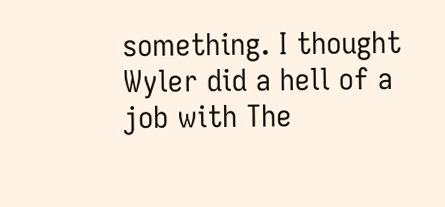something. I thought Wyler did a hell of a job with The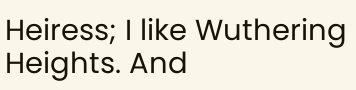Heiress; I like Wuthering Heights. And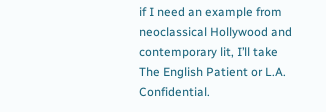if I need an example from neoclassical Hollywood and contemporary lit, I’ll take The English Patient or L.A. Confidential.